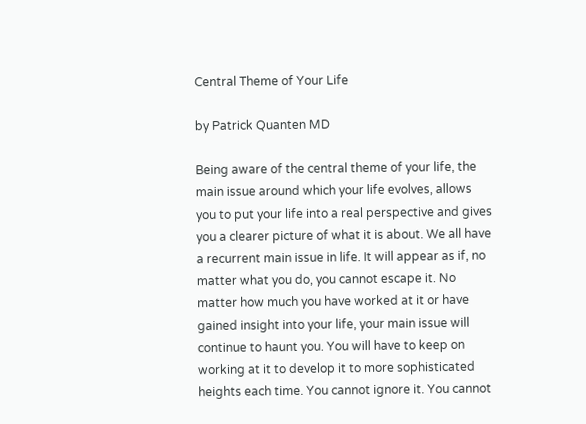Central Theme of Your Life

by Patrick Quanten MD

Being aware of the central theme of your life, the main issue around which your life evolves, allows you to put your life into a real perspective and gives you a clearer picture of what it is about. We all have a recurrent main issue in life. It will appear as if, no matter what you do, you cannot escape it. No matter how much you have worked at it or have gained insight into your life, your main issue will continue to haunt you. You will have to keep on working at it to develop it to more sophisticated heights each time. You cannot ignore it. You cannot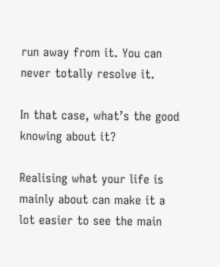run away from it. You can never totally resolve it.

In that case, what’s the good knowing about it?

Realising what your life is mainly about can make it a lot easier to see the main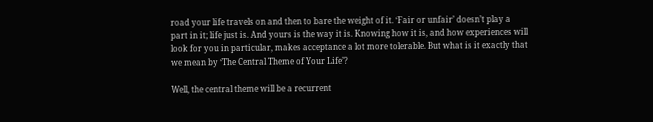road your life travels on and then to bare the weight of it. ‘Fair or unfair’ doesn’t play a part in it; life just is. And yours is the way it is. Knowing how it is, and how experiences will look for you in particular, makes acceptance a lot more tolerable. But what is it exactly that we mean by ‘The Central Theme of Your Life’?

Well, the central theme will be a recurrent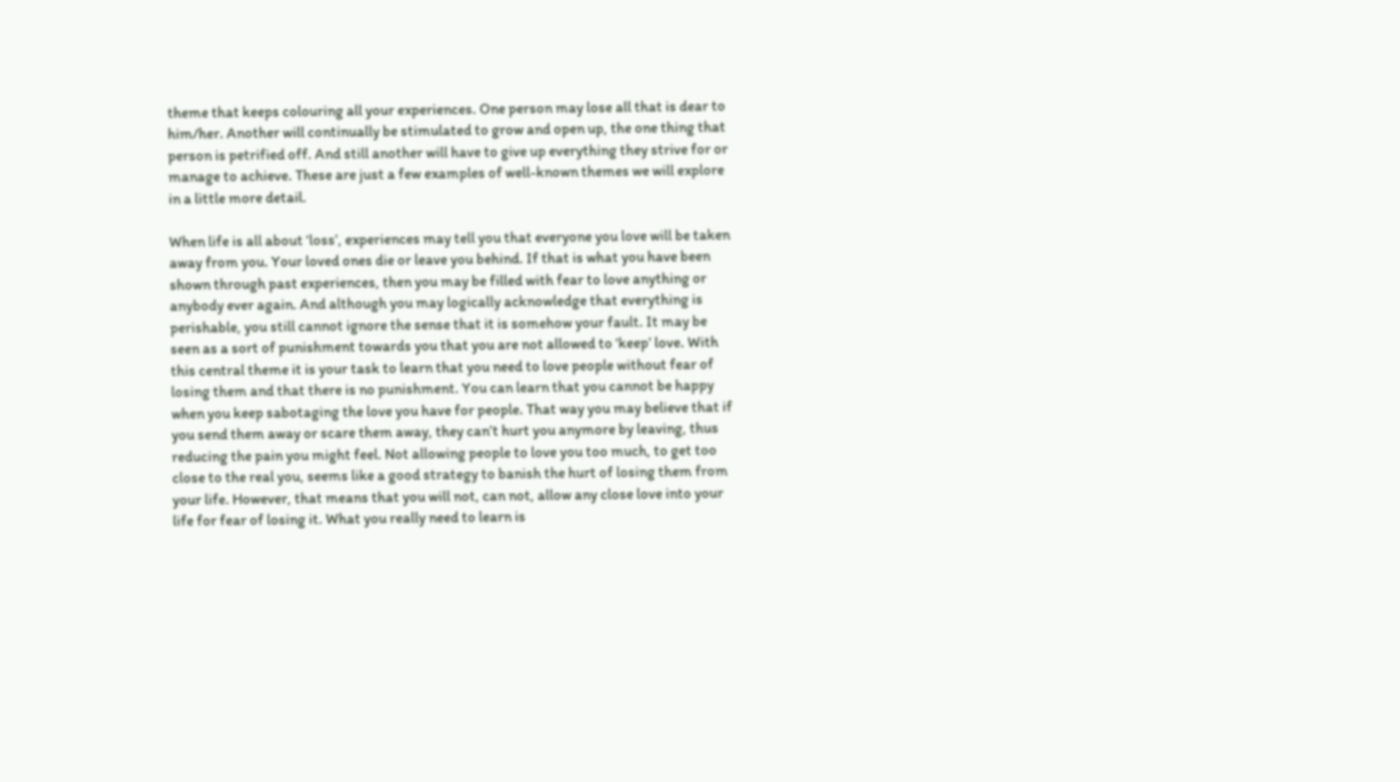theme that keeps colouring all your experiences. One person may lose all that is dear to him/her. Another will continually be stimulated to grow and open up, the one thing that person is petrified off. And still another will have to give up everything they strive for or manage to achieve. These are just a few examples of well-known themes we will explore in a little more detail.

When life is all about ‘loss’, experiences may tell you that everyone you love will be taken away from you. Your loved ones die or leave you behind. If that is what you have been shown through past experiences, then you may be filled with fear to love anything or anybody ever again. And although you may logically acknowledge that everything is perishable, you still cannot ignore the sense that it is somehow your fault. It may be seen as a sort of punishment towards you that you are not allowed to ‘keep’ love. With this central theme it is your task to learn that you need to love people without fear of losing them and that there is no punishment. You can learn that you cannot be happy when you keep sabotaging the love you have for people. That way you may believe that if you send them away or scare them away, they can’t hurt you anymore by leaving, thus reducing the pain you might feel. Not allowing people to love you too much, to get too close to the real you, seems like a good strategy to banish the hurt of losing them from your life. However, that means that you will not, can not, allow any close love into your life for fear of losing it. What you really need to learn is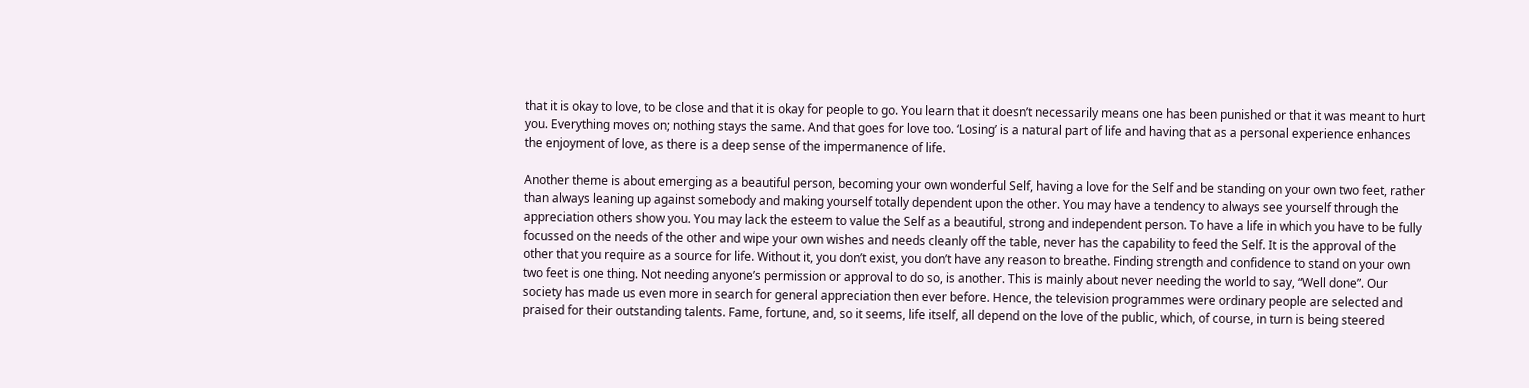that it is okay to love, to be close and that it is okay for people to go. You learn that it doesn’t necessarily means one has been punished or that it was meant to hurt you. Everything moves on; nothing stays the same. And that goes for love too. ‘Losing’ is a natural part of life and having that as a personal experience enhances the enjoyment of love, as there is a deep sense of the impermanence of life.

Another theme is about emerging as a beautiful person, becoming your own wonderful Self, having a love for the Self and be standing on your own two feet, rather than always leaning up against somebody and making yourself totally dependent upon the other. You may have a tendency to always see yourself through the appreciation others show you. You may lack the esteem to value the Self as a beautiful, strong and independent person. To have a life in which you have to be fully focussed on the needs of the other and wipe your own wishes and needs cleanly off the table, never has the capability to feed the Self. It is the approval of the other that you require as a source for life. Without it, you don’t exist, you don’t have any reason to breathe. Finding strength and confidence to stand on your own two feet is one thing. Not needing anyone’s permission or approval to do so, is another. This is mainly about never needing the world to say, “Well done”. Our society has made us even more in search for general appreciation then ever before. Hence, the television programmes were ordinary people are selected and praised for their outstanding talents. Fame, fortune, and, so it seems, life itself, all depend on the love of the public, which, of course, in turn is being steered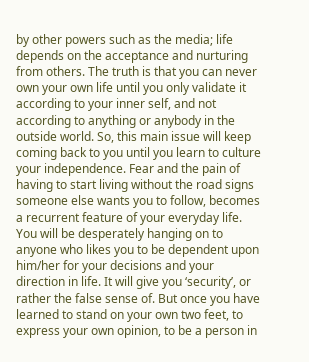by other powers such as the media; life depends on the acceptance and nurturing from others. The truth is that you can never own your own life until you only validate it according to your inner self, and not according to anything or anybody in the outside world. So, this main issue will keep coming back to you until you learn to culture your independence. Fear and the pain of having to start living without the road signs someone else wants you to follow, becomes a recurrent feature of your everyday life. You will be desperately hanging on to anyone who likes you to be dependent upon him/her for your decisions and your direction in life. It will give you ‘security’, or rather the false sense of. But once you have learned to stand on your own two feet, to express your own opinion, to be a person in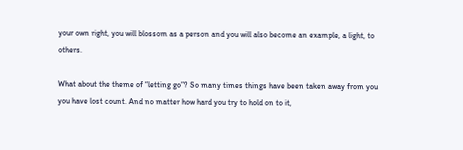your own right, you will blossom as a person and you will also become an example, a light, to others.

What about the theme of “letting go”? So many times things have been taken away from you you have lost count. And no matter how hard you try to hold on to it,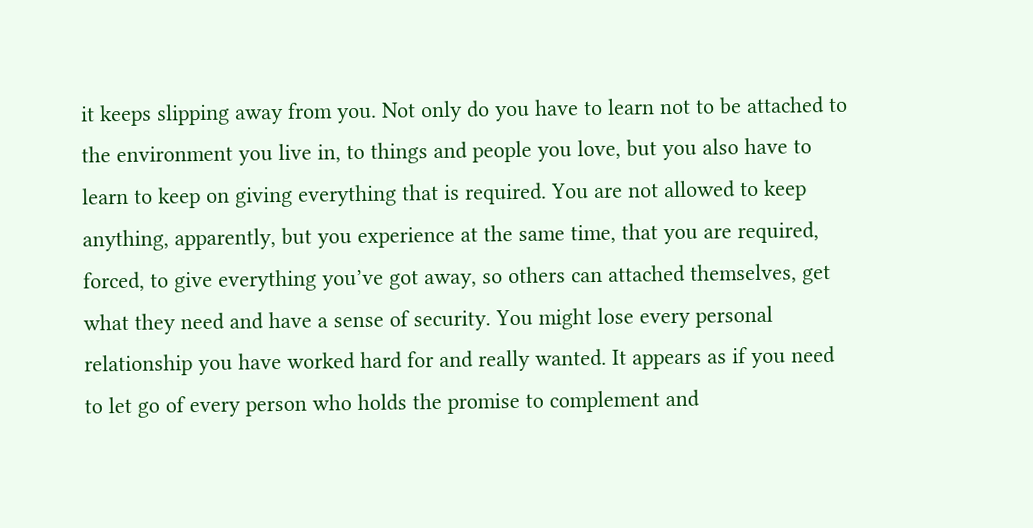it keeps slipping away from you. Not only do you have to learn not to be attached to the environment you live in, to things and people you love, but you also have to learn to keep on giving everything that is required. You are not allowed to keep anything, apparently, but you experience at the same time, that you are required, forced, to give everything you’ve got away, so others can attached themselves, get what they need and have a sense of security. You might lose every personal relationship you have worked hard for and really wanted. It appears as if you need to let go of every person who holds the promise to complement and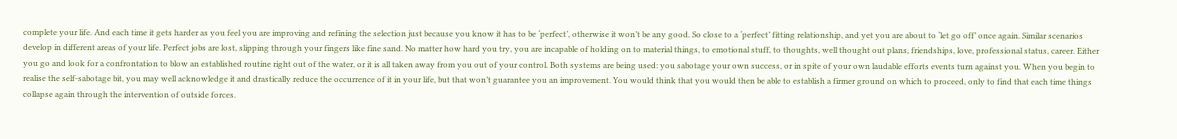complete your life. And each time it gets harder as you feel you are improving and refining the selection just because you know it has to be ‘perfect’, otherwise it won’t be any good. So close to a ‘perfect’ fitting relationship, and yet you are about to ‘let go off’ once again. Similar scenarios develop in different areas of your life. Perfect jobs are lost, slipping through your fingers like fine sand. No matter how hard you try, you are incapable of holding on to material things, to emotional stuff, to thoughts, well thought out plans, friendships, love, professional status, career. Either you go and look for a confrontation to blow an established routine right out of the water, or it is all taken away from you out of your control. Both systems are being used: you sabotage your own success, or in spite of your own laudable efforts events turn against you. When you begin to realise the self-sabotage bit, you may well acknowledge it and drastically reduce the occurrence of it in your life, but that won’t guarantee you an improvement. You would think that you would then be able to establish a firmer ground on which to proceed, only to find that each time things collapse again through the intervention of outside forces.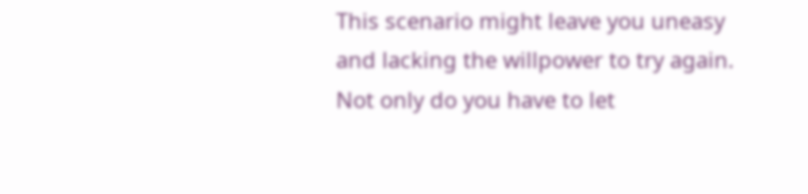This scenario might leave you uneasy and lacking the willpower to try again. Not only do you have to let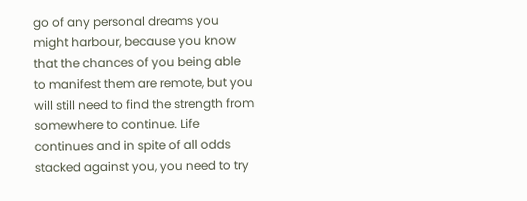go of any personal dreams you might harbour, because you know that the chances of you being able to manifest them are remote, but you will still need to find the strength from somewhere to continue. Life continues and in spite of all odds stacked against you, you need to try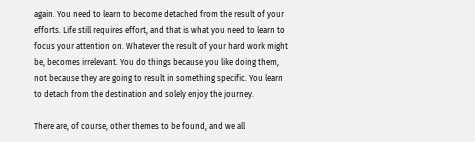again. You need to learn to become detached from the result of your efforts. Life still requires effort, and that is what you need to learn to focus your attention on. Whatever the result of your hard work might be, becomes irrelevant. You do things because you like doing them, not because they are going to result in something specific. You learn to detach from the destination and solely enjoy the journey.

There are, of course, other themes to be found, and we all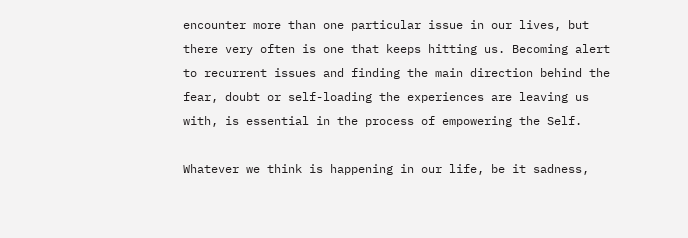encounter more than one particular issue in our lives, but there very often is one that keeps hitting us. Becoming alert to recurrent issues and finding the main direction behind the fear, doubt or self-loading the experiences are leaving us with, is essential in the process of empowering the Self.

Whatever we think is happening in our life, be it sadness,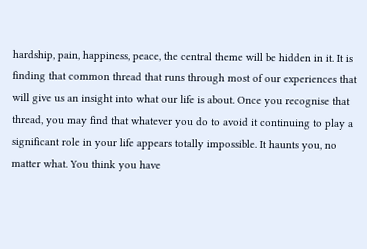hardship, pain, happiness, peace, the central theme will be hidden in it. It is finding that common thread that runs through most of our experiences that will give us an insight into what our life is about. Once you recognise that thread, you may find that whatever you do to avoid it continuing to play a significant role in your life appears totally impossible. It haunts you, no matter what. You think you have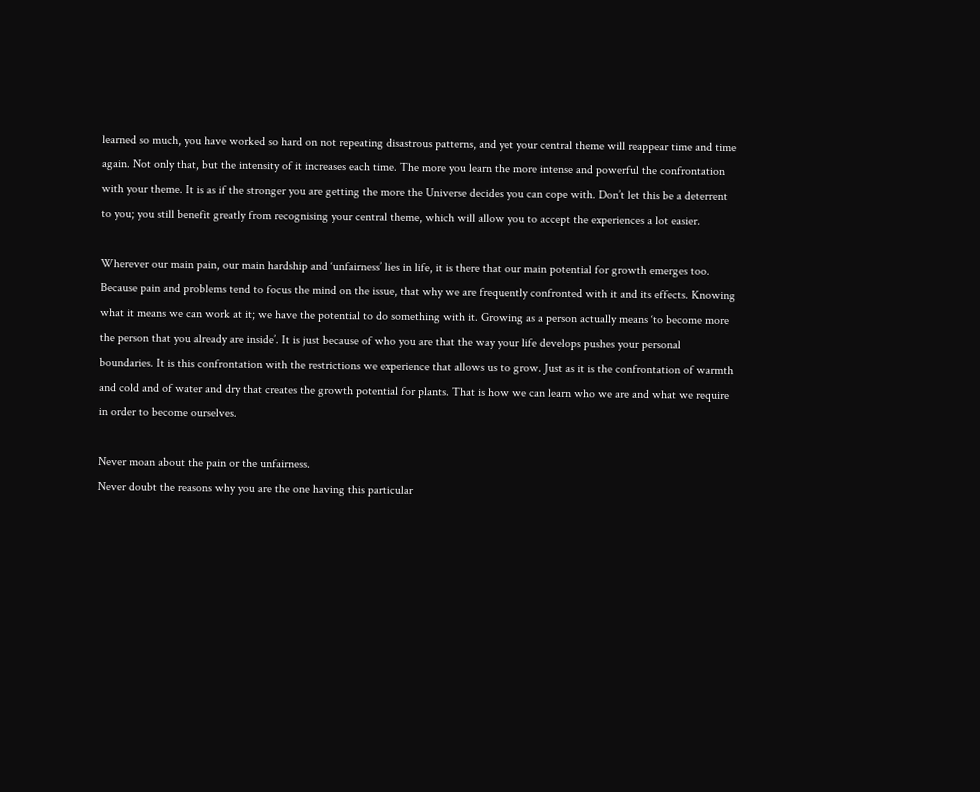learned so much, you have worked so hard on not repeating disastrous patterns, and yet your central theme will reappear time and time again. Not only that, but the intensity of it increases each time. The more you learn the more intense and powerful the confrontation with your theme. It is as if the stronger you are getting the more the Universe decides you can cope with. Don’t let this be a deterrent to you; you still benefit greatly from recognising your central theme, which will allow you to accept the experiences a lot easier.

Wherever our main pain, our main hardship and ‘unfairness’ lies in life, it is there that our main potential for growth emerges too. Because pain and problems tend to focus the mind on the issue, that why we are frequently confronted with it and its effects. Knowing what it means we can work at it; we have the potential to do something with it. Growing as a person actually means ‘to become more the person that you already are inside’. It is just because of who you are that the way your life develops pushes your personal boundaries. It is this confrontation with the restrictions we experience that allows us to grow. Just as it is the confrontation of warmth and cold and of water and dry that creates the growth potential for plants. That is how we can learn who we are and what we require in order to become ourselves.

Never moan about the pain or the unfairness.
Never doubt the reasons why you are the one having this particular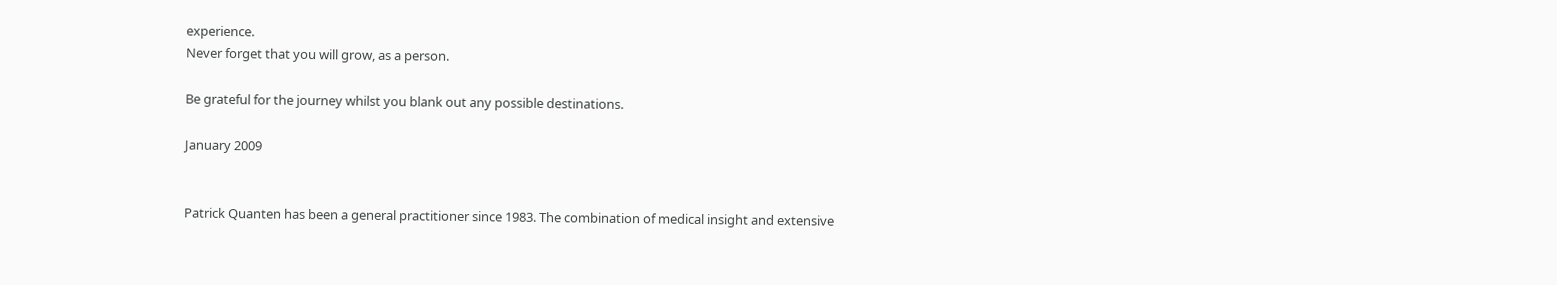experience.
Never forget that you will grow, as a person.

Be grateful for the journey whilst you blank out any possible destinations.

January 2009


Patrick Quanten has been a general practitioner since 1983. The combination of medical insight and extensive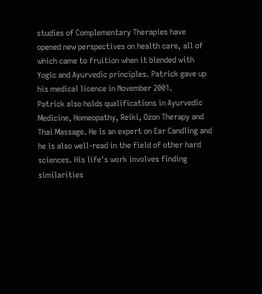studies of Complementary Therapies have opened new perspectives on health care, all of which came to fruition when it blended with Yogic and Ayurvedic principles. Patrick gave up his medical licence in November 2001.
Patrick also holds qualifications in Ayurvedic Medicine, Homeopathy, Reiki, Ozon Therapy and Thai Massage. He is an expert on Ear Candling and he is also well-read in the field of other hard sciences. His life's work involves finding similarities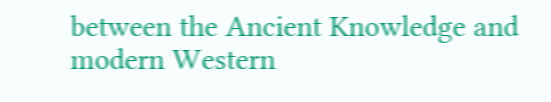between the Ancient Knowledge and modern Western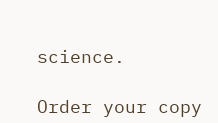science.

Order your copy